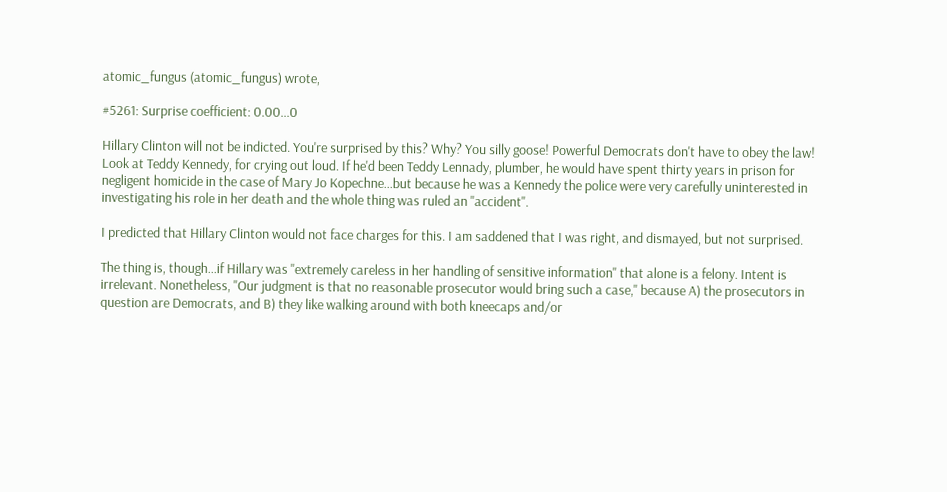atomic_fungus (atomic_fungus) wrote,

#5261: Surprise coefficient: 0.00...0

Hillary Clinton will not be indicted. You're surprised by this? Why? You silly goose! Powerful Democrats don't have to obey the law! Look at Teddy Kennedy, for crying out loud. If he'd been Teddy Lennady, plumber, he would have spent thirty years in prison for negligent homicide in the case of Mary Jo Kopechne...but because he was a Kennedy the police were very carefully uninterested in investigating his role in her death and the whole thing was ruled an "accident".

I predicted that Hillary Clinton would not face charges for this. I am saddened that I was right, and dismayed, but not surprised.

The thing is, though...if Hillary was "extremely careless in her handling of sensitive information" that alone is a felony. Intent is irrelevant. Nonetheless, "Our judgment is that no reasonable prosecutor would bring such a case," because A) the prosecutors in question are Democrats, and B) they like walking around with both kneecaps and/or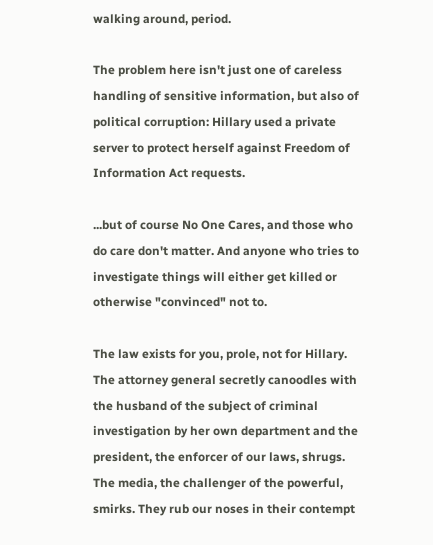walking around, period.

The problem here isn't just one of careless handling of sensitive information, but also of political corruption: Hillary used a private server to protect herself against Freedom of Information Act requests.

...but of course No One Cares, and those who do care don't matter. And anyone who tries to investigate things will either get killed or otherwise "convinced" not to.

The law exists for you, prole, not for Hillary.
The attorney general secretly canoodles with the husband of the subject of criminal investigation by her own department and the president, the enforcer of our laws, shrugs. The media, the challenger of the powerful, smirks. They rub our noses in their contempt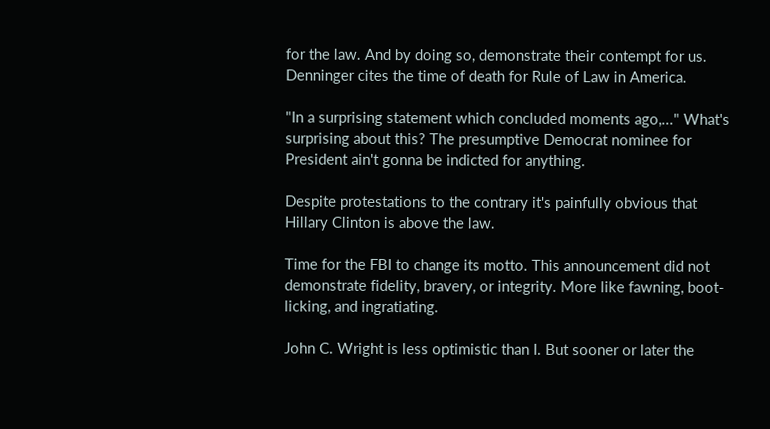for the law. And by doing so, demonstrate their contempt for us.
Denninger cites the time of death for Rule of Law in America.

"In a surprising statement which concluded moments ago,..." What's surprising about this? The presumptive Democrat nominee for President ain't gonna be indicted for anything.

Despite protestations to the contrary it's painfully obvious that Hillary Clinton is above the law.

Time for the FBI to change its motto. This announcement did not demonstrate fidelity, bravery, or integrity. More like fawning, boot-licking, and ingratiating.

John C. Wright is less optimistic than I. But sooner or later the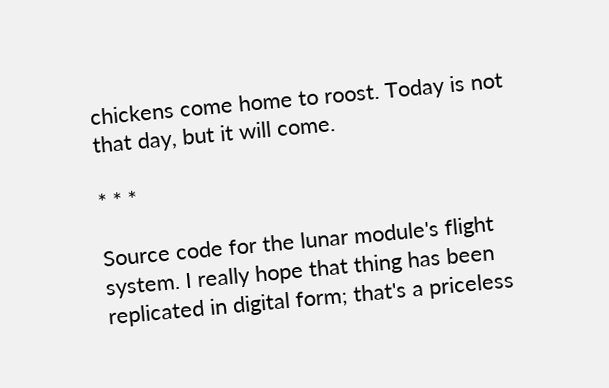chickens come home to roost. Today is not that day, but it will come.

* * *

Source code for the lunar module's flight system. I really hope that thing has been replicated in digital form; that's a priceless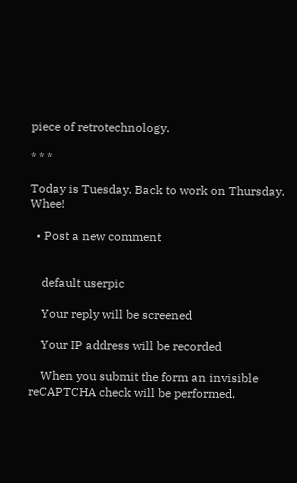piece of retrotechnology.

* * *

Today is Tuesday. Back to work on Thursday. Whee!

  • Post a new comment


    default userpic

    Your reply will be screened

    Your IP address will be recorded

    When you submit the form an invisible reCAPTCHA check will be performed.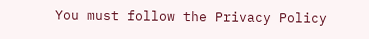You must follow the Privacy Policy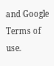and Google Terms of use.